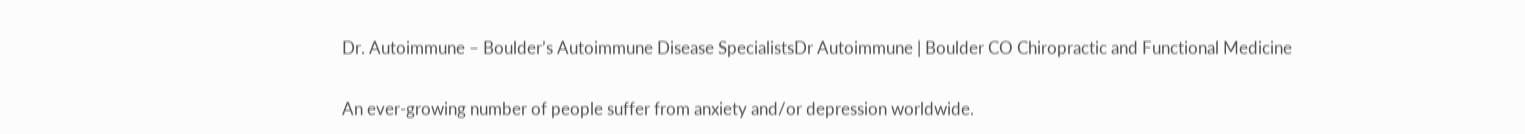Dr. Autoimmune – Boulder’s Autoimmune Disease SpecialistsDr Autoimmune | Boulder CO Chiropractic and Functional Medicine

An ever-growing number of people suffer from anxiety and/or depression worldwide.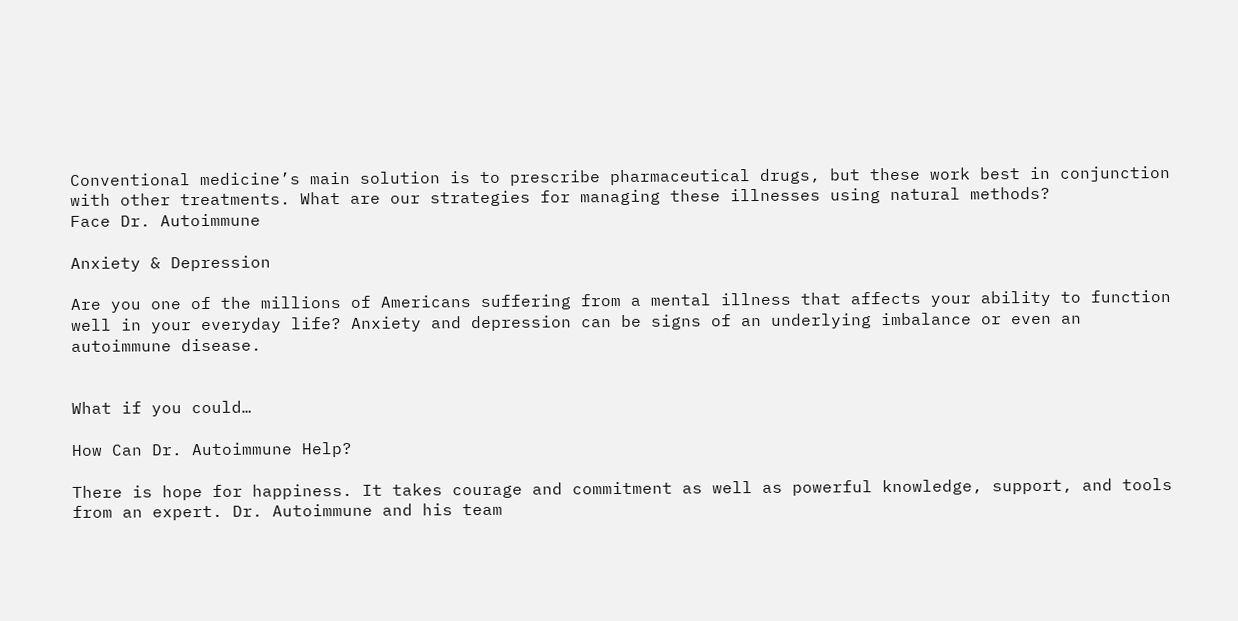Conventional medicine’s main solution is to prescribe pharmaceutical drugs, but these work best in conjunction with other treatments. What are our strategies for managing these illnesses using natural methods?
Face Dr. Autoimmune

Anxiety & Depression

Are you one of the millions of Americans suffering from a mental illness that affects your ability to function well in your everyday life? Anxiety and depression can be signs of an underlying imbalance or even an autoimmune disease.


What if you could…

How Can Dr. Autoimmune Help?

There is hope for happiness. It takes courage and commitment as well as powerful knowledge, support, and tools from an expert. Dr. Autoimmune and his team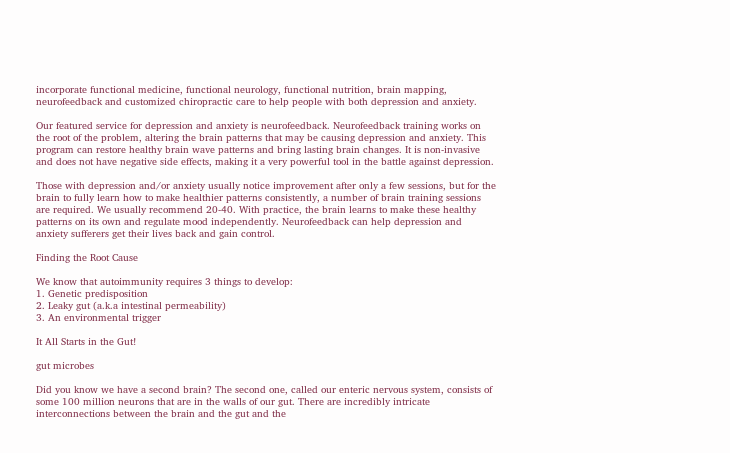incorporate functional medicine, functional neurology, functional nutrition, brain mapping, neurofeedback and customized chiropractic care to help people with both depression and anxiety.

Our featured service for depression and anxiety is neurofeedback. Neurofeedback training works on the root of the problem, altering the brain patterns that may be causing depression and anxiety. This program can restore healthy brain wave patterns and bring lasting brain changes. It is non-invasive and does not have negative side effects, making it a very powerful tool in the battle against depression.

Those with depression and/or anxiety usually notice improvement after only a few sessions, but for the brain to fully learn how to make healthier patterns consistently, a number of brain training sessions are required. We usually recommend 20-40. With practice, the brain learns to make these healthy patterns on its own and regulate mood independently. Neurofeedback can help depression and anxiety sufferers get their lives back and gain control.

Finding the Root Cause

We know that autoimmunity requires 3 things to develop:
1. Genetic predisposition
2. Leaky gut (a.k.a intestinal permeability)
3. An environmental trigger

It All Starts in the Gut!

gut microbes

Did you know we have a second brain? The second one, called our enteric nervous system, consists of some 100 million neurons that are in the walls of our gut. There are incredibly intricate interconnections between the brain and the gut and the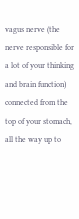vagus nerve (the nerve responsible for a lot of your thinking and brain function) connected from the top of your stomach, all the way up to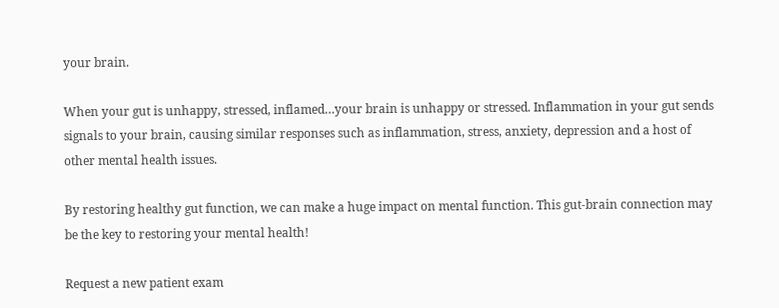your brain.

When your gut is unhappy, stressed, inflamed…your brain is unhappy or stressed. Inflammation in your gut sends signals to your brain, causing similar responses such as inflammation, stress, anxiety, depression and a host of other mental health issues.

By restoring healthy gut function, we can make a huge impact on mental function. This gut-brain connection may be the key to restoring your mental health!

Request a new patient exam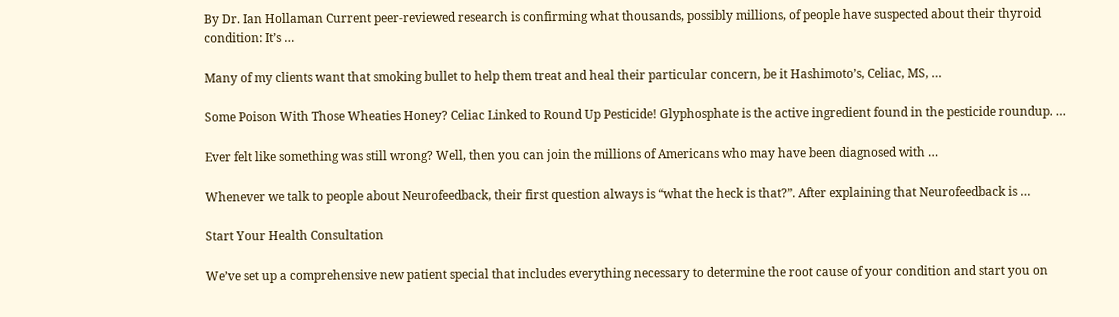By Dr. Ian Hollaman Current peer-reviewed research is confirming what thousands, possibly millions, of people have suspected about their thyroid condition: It’s …

Many of my clients want that smoking bullet to help them treat and heal their particular concern, be it Hashimoto’s, Celiac, MS, …

Some Poison With Those Wheaties Honey? Celiac Linked to Round Up Pesticide! Glyphosphate is the active ingredient found in the pesticide roundup. …

Ever felt like something was still wrong? Well, then you can join the millions of Americans who may have been diagnosed with …

Whenever we talk to people about Neurofeedback, their first question always is “what the heck is that?”. After explaining that Neurofeedback is …

Start Your Health Consultation

We’ve set up a comprehensive new patient special that includes everything necessary to determine the root cause of your condition and start you on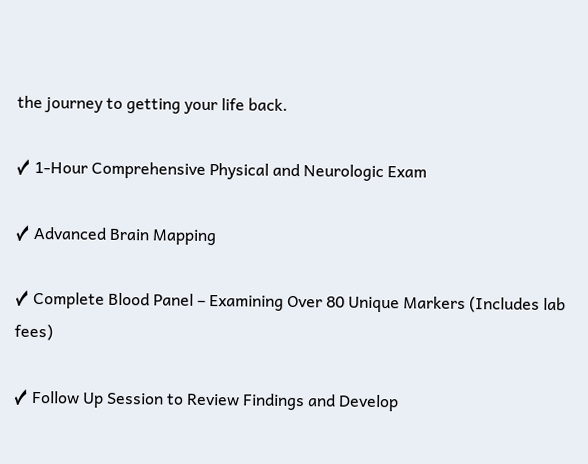the journey to getting your life back.

✓ 1-Hour Comprehensive Physical and Neurologic Exam

✓ Advanced Brain Mapping

✓ Complete Blood Panel – Examining Over 80 Unique Markers (Includes lab fees)

✓ Follow Up Session to Review Findings and Develop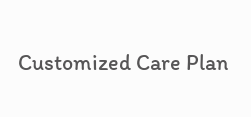Customized Care Plan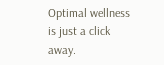Optimal wellness is just a click away.